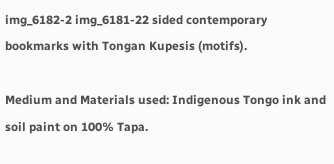img_6182-2 img_6181-22 sided contemporary bookmarks with Tongan Kupesis (motifs).

Medium and Materials used: Indigenous Tongo ink and soil paint on 100% Tapa.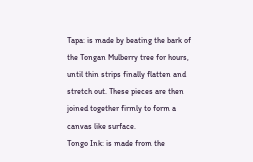Tapa: is made by beating the bark of the Tongan Mulberry tree for hours, until thin strips finally flatten and stretch out. These pieces are then joined together firmly to form a canvas like surface.
Tongo Ink: is made from the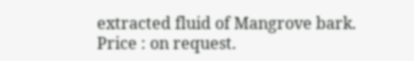extracted fluid of Mangrove bark.
Price : on request.